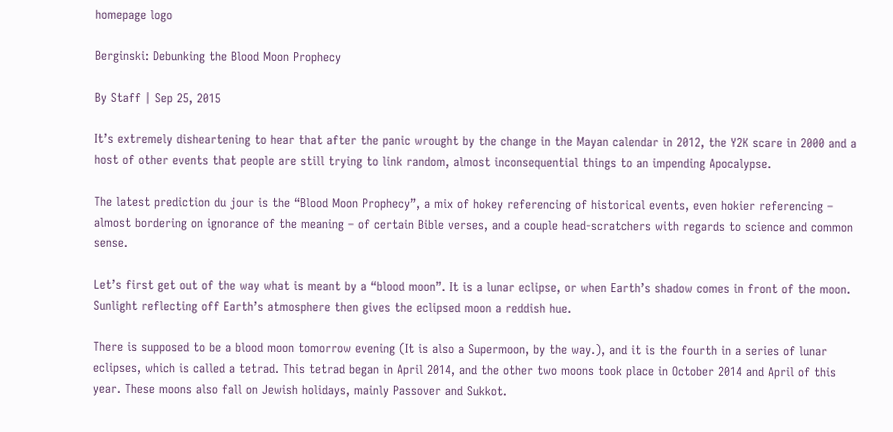homepage logo

Berginski: Debunking the Blood Moon Prophecy

By Staff | Sep 25, 2015

It’s extremely disheartening to hear that after the panic wrought by the change in the Mayan calendar in 2012, the Y2K scare in 2000 and a host of other events that people are still trying to link random, almost inconsequential things to an impending Apocalypse.

The latest prediction du jour is the “Blood Moon Prophecy”, a mix of hokey referencing of historical events, even hokier referencing – almost bordering on ignorance of the meaning – of certain Bible verses, and a couple head-scratchers with regards to science and common sense.

Let’s first get out of the way what is meant by a “blood moon”. It is a lunar eclipse, or when Earth’s shadow comes in front of the moon. Sunlight reflecting off Earth’s atmosphere then gives the eclipsed moon a reddish hue.

There is supposed to be a blood moon tomorrow evening (It is also a Supermoon, by the way.), and it is the fourth in a series of lunar eclipses, which is called a tetrad. This tetrad began in April 2014, and the other two moons took place in October 2014 and April of this year. These moons also fall on Jewish holidays, mainly Passover and Sukkot.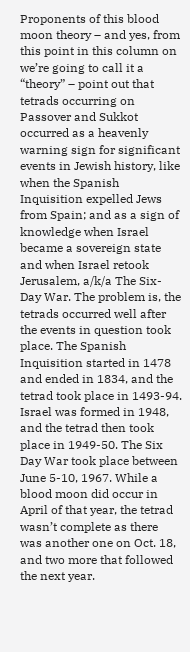Proponents of this blood moon theory – and yes, from this point in this column on we’re going to call it a “theory” – point out that tetrads occurring on Passover and Sukkot occurred as a heavenly warning sign for significant events in Jewish history, like when the Spanish Inquisition expelled Jews from Spain; and as a sign of knowledge when Israel became a sovereign state and when Israel retook Jerusalem, a/k/a The Six-Day War. The problem is, the tetrads occurred well after the events in question took place. The Spanish Inquisition started in 1478 and ended in 1834, and the tetrad took place in 1493-94. Israel was formed in 1948, and the tetrad then took place in 1949-50. The Six Day War took place between June 5-10, 1967. While a blood moon did occur in April of that year, the tetrad wasn’t complete as there was another one on Oct. 18, and two more that followed the next year.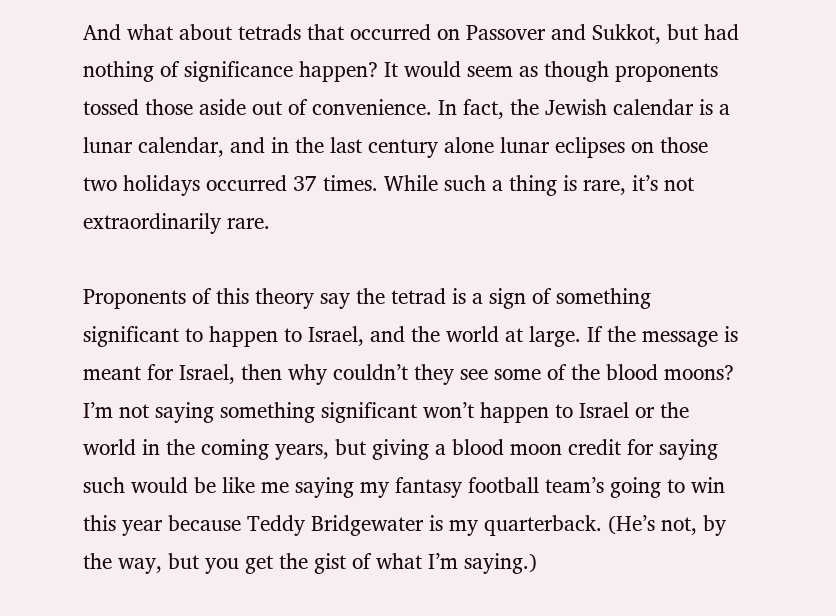And what about tetrads that occurred on Passover and Sukkot, but had nothing of significance happen? It would seem as though proponents tossed those aside out of convenience. In fact, the Jewish calendar is a lunar calendar, and in the last century alone lunar eclipses on those two holidays occurred 37 times. While such a thing is rare, it’s not extraordinarily rare.

Proponents of this theory say the tetrad is a sign of something significant to happen to Israel, and the world at large. If the message is meant for Israel, then why couldn’t they see some of the blood moons? I’m not saying something significant won’t happen to Israel or the world in the coming years, but giving a blood moon credit for saying such would be like me saying my fantasy football team’s going to win this year because Teddy Bridgewater is my quarterback. (He’s not, by the way, but you get the gist of what I’m saying.)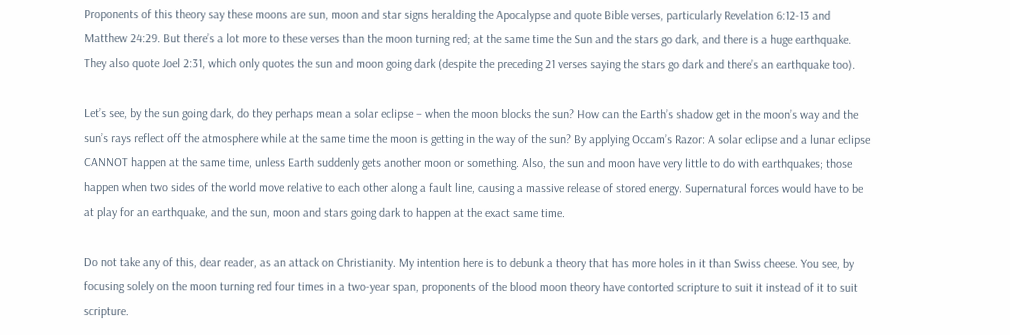Proponents of this theory say these moons are sun, moon and star signs heralding the Apocalypse and quote Bible verses, particularly Revelation 6:12-13 and Matthew 24:29. But there’s a lot more to these verses than the moon turning red; at the same time the Sun and the stars go dark, and there is a huge earthquake. They also quote Joel 2:31, which only quotes the sun and moon going dark (despite the preceding 21 verses saying the stars go dark and there’s an earthquake too).

Let’s see, by the sun going dark, do they perhaps mean a solar eclipse – when the moon blocks the sun? How can the Earth’s shadow get in the moon’s way and the sun’s rays reflect off the atmosphere while at the same time the moon is getting in the way of the sun? By applying Occam’s Razor: A solar eclipse and a lunar eclipse CANNOT happen at the same time, unless Earth suddenly gets another moon or something. Also, the sun and moon have very little to do with earthquakes; those happen when two sides of the world move relative to each other along a fault line, causing a massive release of stored energy. Supernatural forces would have to be at play for an earthquake, and the sun, moon and stars going dark to happen at the exact same time.

Do not take any of this, dear reader, as an attack on Christianity. My intention here is to debunk a theory that has more holes in it than Swiss cheese. You see, by focusing solely on the moon turning red four times in a two-year span, proponents of the blood moon theory have contorted scripture to suit it instead of it to suit scripture.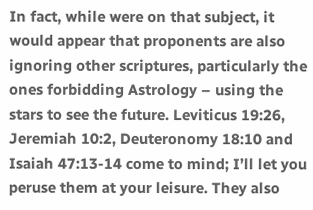In fact, while were on that subject, it would appear that proponents are also ignoring other scriptures, particularly the ones forbidding Astrology – using the stars to see the future. Leviticus 19:26, Jeremiah 10:2, Deuteronomy 18:10 and Isaiah 47:13-14 come to mind; I’ll let you peruse them at your leisure. They also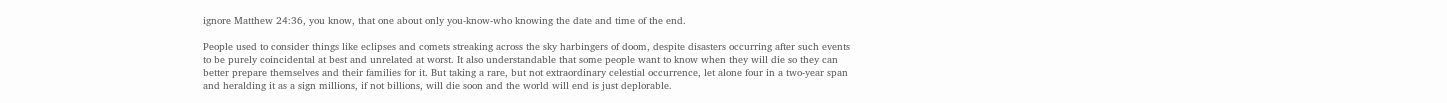ignore Matthew 24:36, you know, that one about only you-know-who knowing the date and time of the end.

People used to consider things like eclipses and comets streaking across the sky harbingers of doom, despite disasters occurring after such events to be purely coincidental at best and unrelated at worst. It also understandable that some people want to know when they will die so they can better prepare themselves and their families for it. But taking a rare, but not extraordinary celestial occurrence, let alone four in a two-year span and heralding it as a sign millions, if not billions, will die soon and the world will end is just deplorable.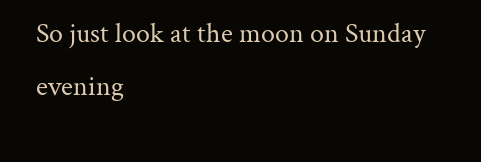So just look at the moon on Sunday evening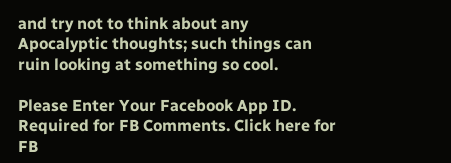and try not to think about any Apocalyptic thoughts; such things can ruin looking at something so cool.

Please Enter Your Facebook App ID. Required for FB Comments. Click here for FB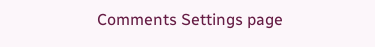Comments Settings page